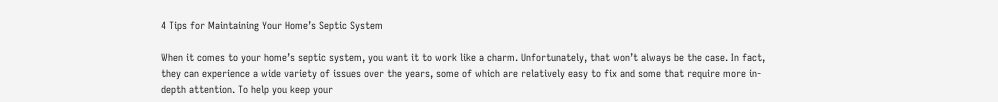4 Tips for Maintaining Your Home’s Septic System

When it comes to your home’s septic system, you want it to work like a charm. Unfortunately, that won’t always be the case. In fact, they can experience a wide variety of issues over the years, some of which are relatively easy to fix and some that require more in-depth attention. To help you keep your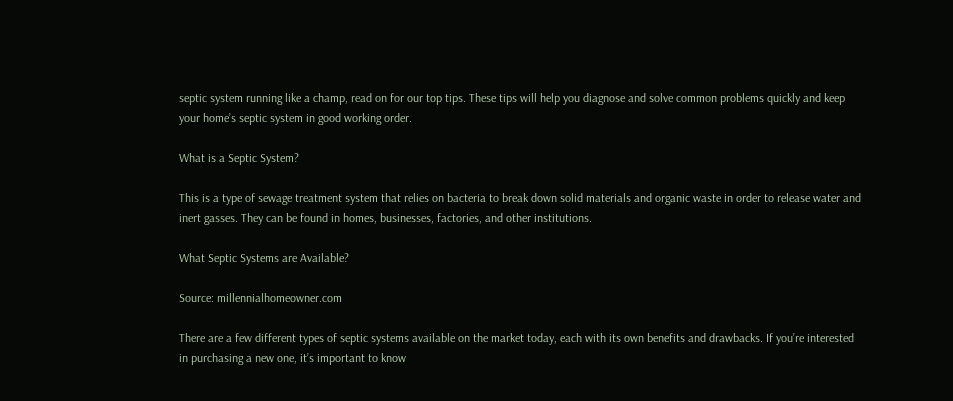septic system running like a champ, read on for our top tips. These tips will help you diagnose and solve common problems quickly and keep your home’s septic system in good working order.

What is a Septic System?

This is a type of sewage treatment system that relies on bacteria to break down solid materials and organic waste in order to release water and inert gasses. They can be found in homes, businesses, factories, and other institutions.

What Septic Systems are Available?

Source: millennialhomeowner.com

There are a few different types of septic systems available on the market today, each with its own benefits and drawbacks. If you’re interested in purchasing a new one, it’s important to know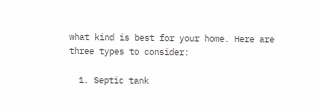what kind is best for your home. Here are three types to consider:

  1. Septic tank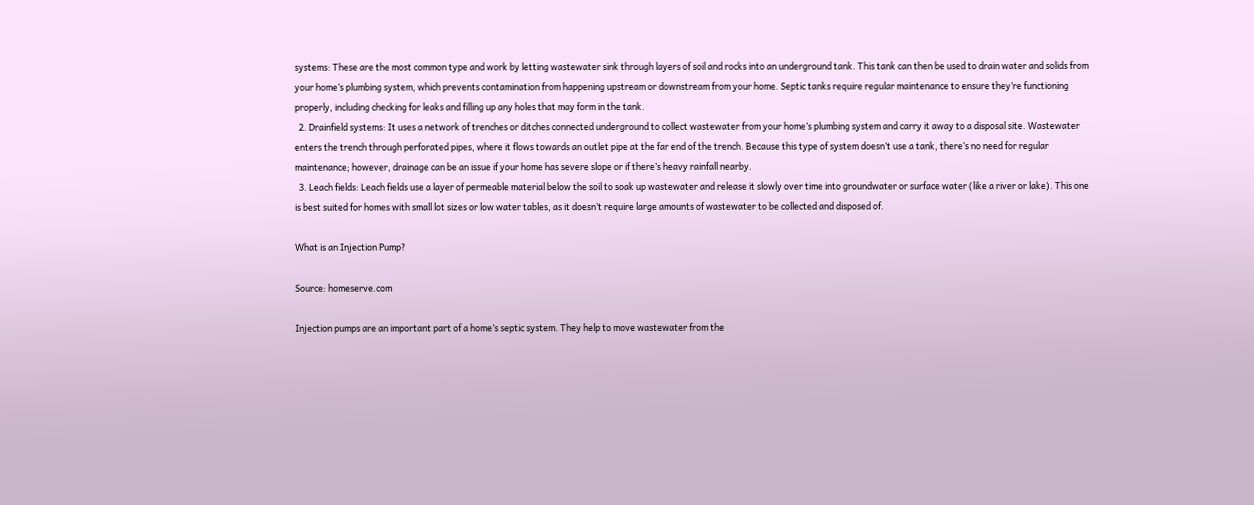systems: These are the most common type and work by letting wastewater sink through layers of soil and rocks into an underground tank. This tank can then be used to drain water and solids from your home’s plumbing system, which prevents contamination from happening upstream or downstream from your home. Septic tanks require regular maintenance to ensure they’re functioning properly, including checking for leaks and filling up any holes that may form in the tank.
  2. Drainfield systems: It uses a network of trenches or ditches connected underground to collect wastewater from your home’s plumbing system and carry it away to a disposal site. Wastewater enters the trench through perforated pipes, where it flows towards an outlet pipe at the far end of the trench. Because this type of system doesn’t use a tank, there’s no need for regular maintenance; however, drainage can be an issue if your home has severe slope or if there’s heavy rainfall nearby.
  3. Leach fields: Leach fields use a layer of permeable material below the soil to soak up wastewater and release it slowly over time into groundwater or surface water (like a river or lake). This one is best suited for homes with small lot sizes or low water tables, as it doesn’t require large amounts of wastewater to be collected and disposed of.

What is an Injection Pump?

Source: homeserve.com

Injection pumps are an important part of a home’s septic system. They help to move wastewater from the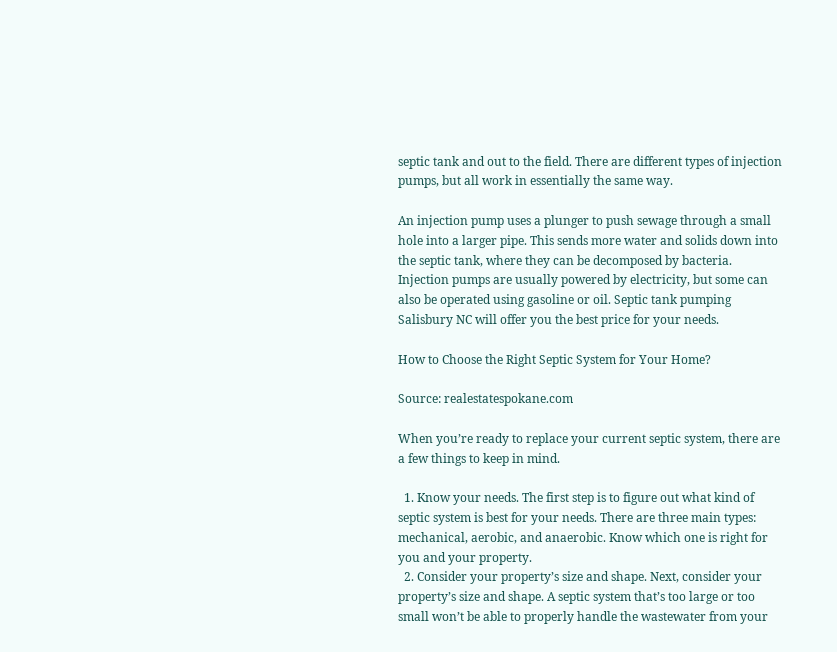septic tank and out to the field. There are different types of injection pumps, but all work in essentially the same way.

An injection pump uses a plunger to push sewage through a small hole into a larger pipe. This sends more water and solids down into the septic tank, where they can be decomposed by bacteria. Injection pumps are usually powered by electricity, but some can also be operated using gasoline or oil. Septic tank pumping Salisbury NC will offer you the best price for your needs.

How to Choose the Right Septic System for Your Home?

Source: realestatespokane.com

When you’re ready to replace your current septic system, there are a few things to keep in mind.

  1. Know your needs. The first step is to figure out what kind of septic system is best for your needs. There are three main types: mechanical, aerobic, and anaerobic. Know which one is right for you and your property.
  2. Consider your property’s size and shape. Next, consider your property’s size and shape. A septic system that’s too large or too small won’t be able to properly handle the wastewater from your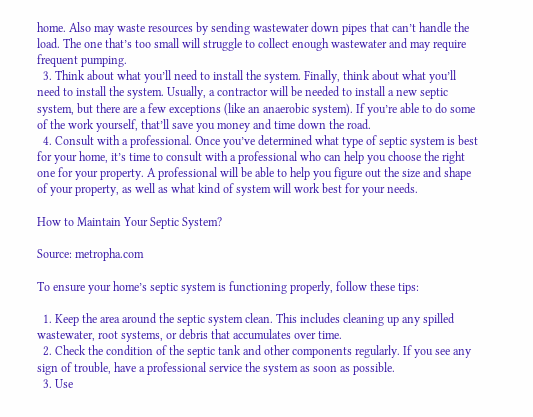home. Also may waste resources by sending wastewater down pipes that can’t handle the load. The one that’s too small will struggle to collect enough wastewater and may require frequent pumping.
  3. Think about what you’ll need to install the system. Finally, think about what you’ll need to install the system. Usually, a contractor will be needed to install a new septic system, but there are a few exceptions (like an anaerobic system). If you’re able to do some of the work yourself, that’ll save you money and time down the road.
  4. Consult with a professional. Once you’ve determined what type of septic system is best for your home, it’s time to consult with a professional who can help you choose the right one for your property. A professional will be able to help you figure out the size and shape of your property, as well as what kind of system will work best for your needs.

How to Maintain Your Septic System?

Source: metropha.com

To ensure your home’s septic system is functioning properly, follow these tips:

  1. Keep the area around the septic system clean. This includes cleaning up any spilled wastewater, root systems, or debris that accumulates over time.
  2. Check the condition of the septic tank and other components regularly. If you see any sign of trouble, have a professional service the system as soon as possible.
  3. Use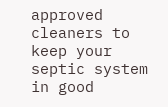approved cleaners to keep your septic system in good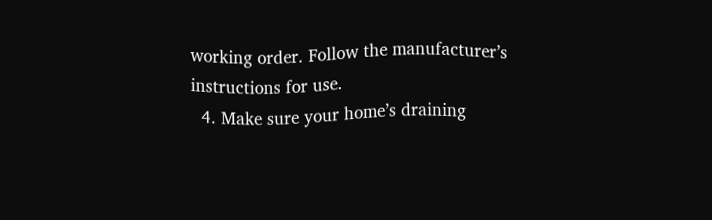working order. Follow the manufacturer’s instructions for use.
  4. Make sure your home’s draining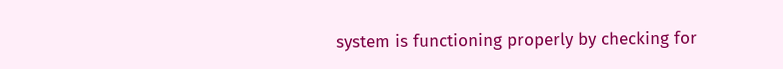system is functioning properly by checking for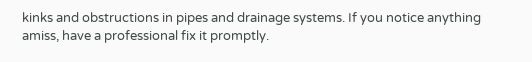kinks and obstructions in pipes and drainage systems. If you notice anything amiss, have a professional fix it promptly.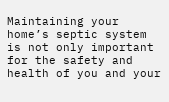Maintaining your home’s septic system is not only important for the safety and health of you and your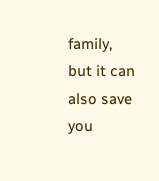family, but it can also save you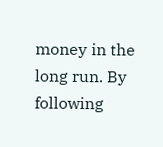money in the long run. By following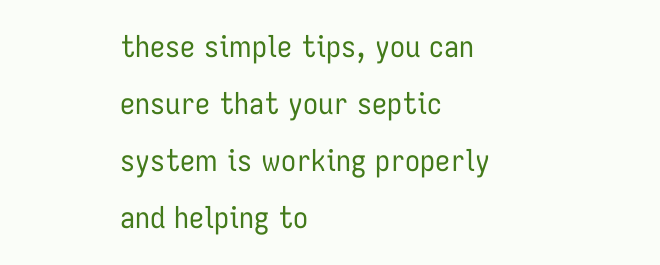these simple tips, you can ensure that your septic system is working properly and helping to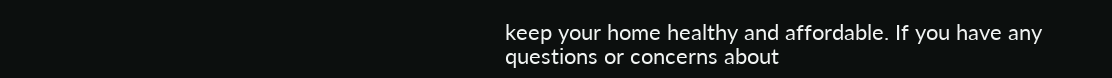keep your home healthy and affordable. If you have any questions or concerns about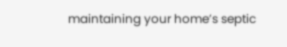maintaining your home’s septic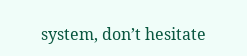system, don’t hesitate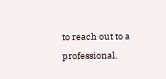to reach out to a professional.